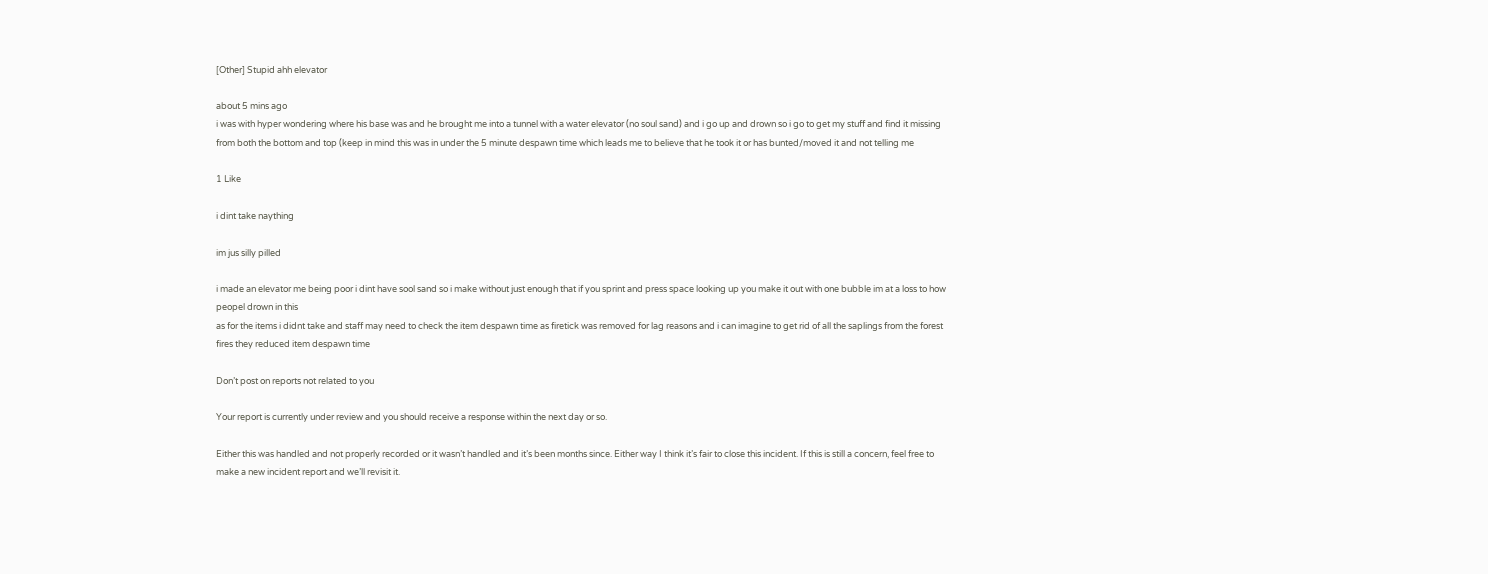[Other] Stupid ahh elevator

about 5 mins ago
i was with hyper wondering where his base was and he brought me into a tunnel with a water elevator (no soul sand) and i go up and drown so i go to get my stuff and find it missing from both the bottom and top (keep in mind this was in under the 5 minute despawn time which leads me to believe that he took it or has bunted/moved it and not telling me

1 Like

i dint take naything

im jus silly pilled

i made an elevator me being poor i dint have sool sand so i make without just enough that if you sprint and press space looking up you make it out with one bubble im at a loss to how peopel drown in this
as for the items i didnt take and staff may need to check the item despawn time as firetick was removed for lag reasons and i can imagine to get rid of all the saplings from the forest fires they reduced item despawn time

Don’t post on reports not related to you

Your report is currently under review and you should receive a response within the next day or so.

Either this was handled and not properly recorded or it wasn’t handled and it’s been months since. Either way I think it’s fair to close this incident. If this is still a concern, feel free to make a new incident report and we’ll revisit it.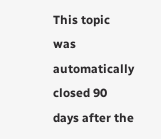This topic was automatically closed 90 days after the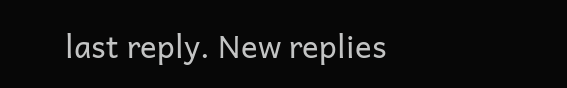last reply. New replies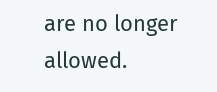are no longer allowed.